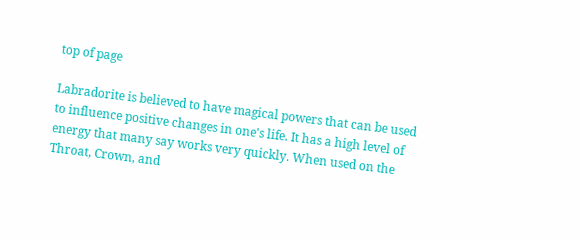top of page

Labradorite is believed to have magical powers that can be used to influence positive changes in one's life. It has a high level of energy that many say works very quickly. When used on the Throat, Crown, and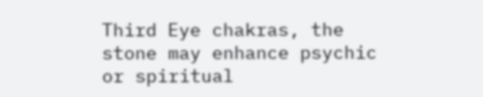Third Eye chakras, the stone may enhance psychic or spiritual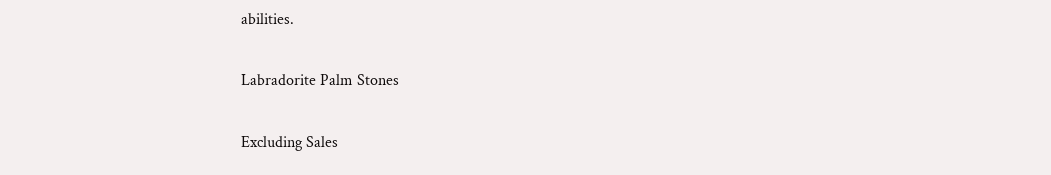abilities.

Labradorite Palm Stones

Excluding Sales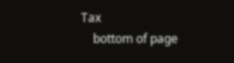Tax
    bottom of page